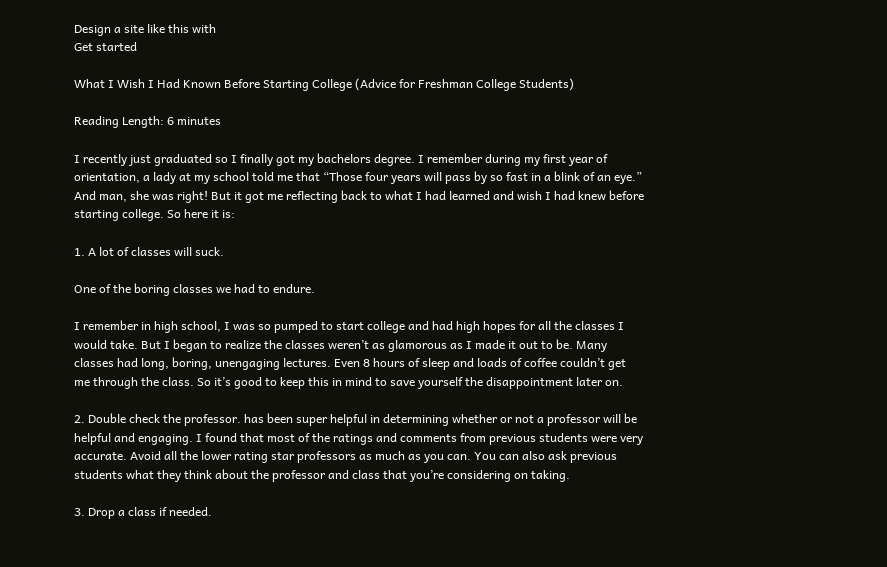Design a site like this with
Get started

What I Wish I Had Known Before Starting College (Advice for Freshman College Students)

Reading Length: 6 minutes

I recently just graduated so I finally got my bachelors degree. I remember during my first year of orientation, a lady at my school told me that “Those four years will pass by so fast in a blink of an eye.” And man, she was right! But it got me reflecting back to what I had learned and wish I had knew before starting college. So here it is:

1. A lot of classes will suck.

One of the boring classes we had to endure.

I remember in high school, I was so pumped to start college and had high hopes for all the classes I would take. But I began to realize the classes weren’t as glamorous as I made it out to be. Many classes had long, boring, unengaging lectures. Even 8 hours of sleep and loads of coffee couldn’t get me through the class. So it’s good to keep this in mind to save yourself the disappointment later on.

2. Double check the professor. has been super helpful in determining whether or not a professor will be helpful and engaging. I found that most of the ratings and comments from previous students were very accurate. Avoid all the lower rating star professors as much as you can. You can also ask previous students what they think about the professor and class that you’re considering on taking.

3. Drop a class if needed.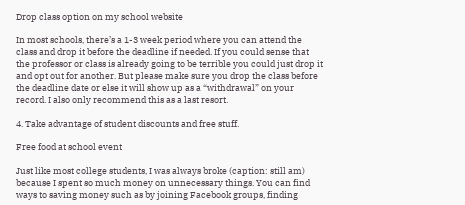Drop class option on my school website

In most schools, there’s a 1-3 week period where you can attend the class and drop it before the deadline if needed. If you could sense that the professor or class is already going to be terrible you could just drop it and opt out for another. But please make sure you drop the class before the deadline date or else it will show up as a “withdrawal” on your record. I also only recommend this as a last resort.

4. Take advantage of student discounts and free stuff.

Free food at school event

Just like most college students, I was always broke (caption: still am) because I spent so much money on unnecessary things. You can find ways to saving money such as by joining Facebook groups, finding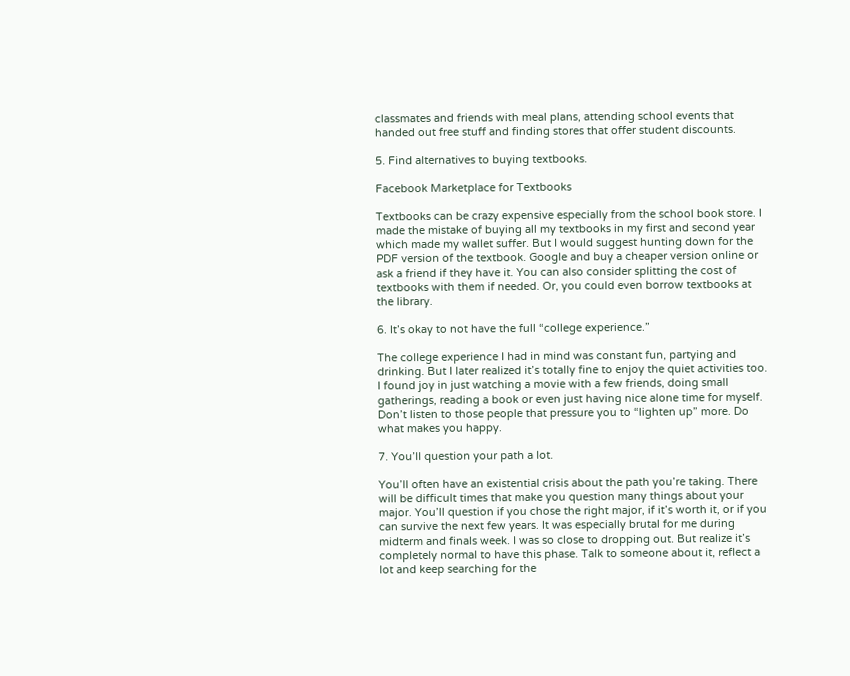classmates and friends with meal plans, attending school events that handed out free stuff and finding stores that offer student discounts.

5. Find alternatives to buying textbooks.

Facebook Marketplace for Textbooks

Textbooks can be crazy expensive especially from the school book store. I made the mistake of buying all my textbooks in my first and second year which made my wallet suffer. But I would suggest hunting down for the PDF version of the textbook. Google and buy a cheaper version online or ask a friend if they have it. You can also consider splitting the cost of textbooks with them if needed. Or, you could even borrow textbooks at the library.

6. It’s okay to not have the full “college experience.”

The college experience I had in mind was constant fun, partying and drinking. But I later realized it’s totally fine to enjoy the quiet activities too. I found joy in just watching a movie with a few friends, doing small gatherings, reading a book or even just having nice alone time for myself. Don’t listen to those people that pressure you to “lighten up” more. Do what makes you happy.

7. You’ll question your path a lot.

You’ll often have an existential crisis about the path you’re taking. There will be difficult times that make you question many things about your major. You’ll question if you chose the right major, if it’s worth it, or if you can survive the next few years. It was especially brutal for me during midterm and finals week. I was so close to dropping out. But realize it’s completely normal to have this phase. Talk to someone about it, reflect a lot and keep searching for the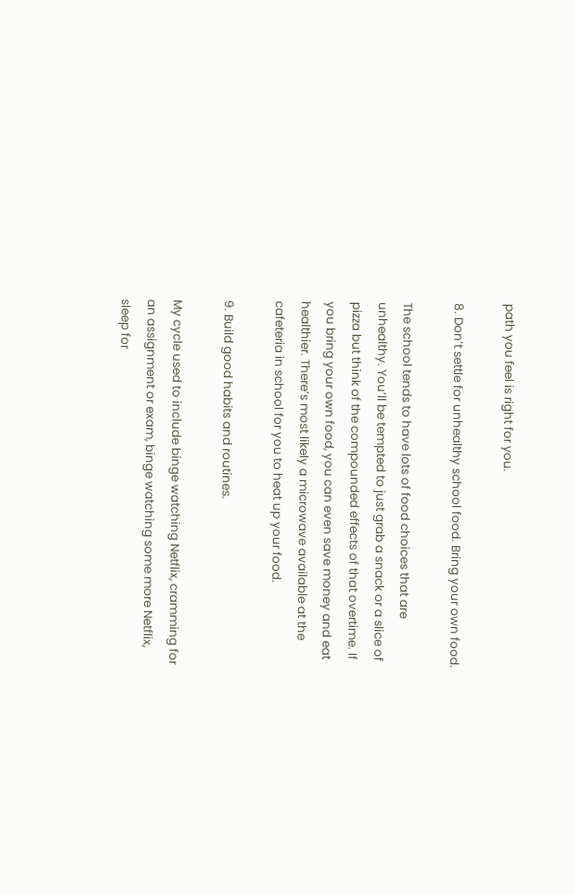path you feel is right for you.

8. Don’t settle for unhealthy school food. Bring your own food.

The school tends to have lots of food choices that are unhealthy. You’ll be tempted to just grab a snack or a slice of pizza but think of the compounded effects of that overtime. If you bring your own food, you can even save money and eat healthier. There’s most likely a microwave available at the cafeteria in school for you to heat up your food.

9. Build good habits and routines.

My cycle used to include binge watching Netflix, cramming for an assignment or exam, binge watching some more Netflix, sleep for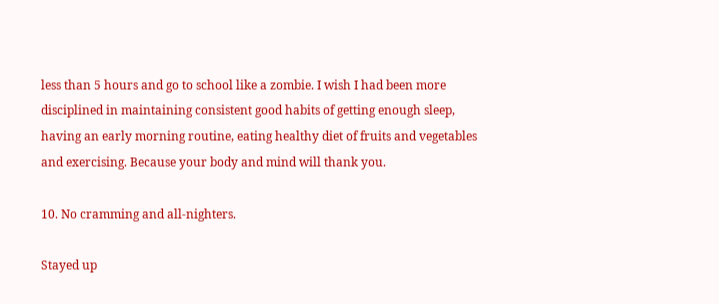less than 5 hours and go to school like a zombie. I wish I had been more disciplined in maintaining consistent good habits of getting enough sleep, having an early morning routine, eating healthy diet of fruits and vegetables and exercising. Because your body and mind will thank you.

10. No cramming and all-nighters.

Stayed up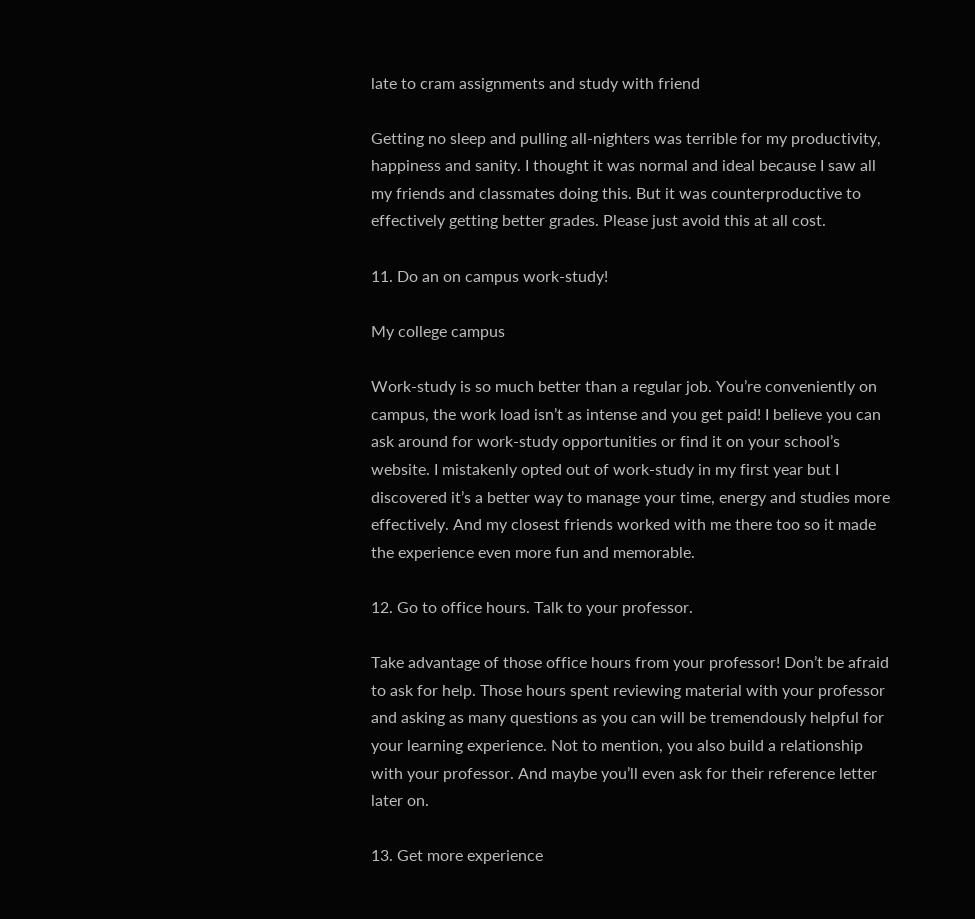late to cram assignments and study with friend

Getting no sleep and pulling all-nighters was terrible for my productivity, happiness and sanity. I thought it was normal and ideal because I saw all my friends and classmates doing this. But it was counterproductive to effectively getting better grades. Please just avoid this at all cost.

11. Do an on campus work-study!

My college campus

Work-study is so much better than a regular job. You’re conveniently on campus, the work load isn’t as intense and you get paid! I believe you can ask around for work-study opportunities or find it on your school’s website. I mistakenly opted out of work-study in my first year but I discovered it’s a better way to manage your time, energy and studies more effectively. And my closest friends worked with me there too so it made the experience even more fun and memorable.

12. Go to office hours. Talk to your professor.

Take advantage of those office hours from your professor! Don’t be afraid to ask for help. Those hours spent reviewing material with your professor and asking as many questions as you can will be tremendously helpful for your learning experience. Not to mention, you also build a relationship with your professor. And maybe you’ll even ask for their reference letter later on.

13. Get more experience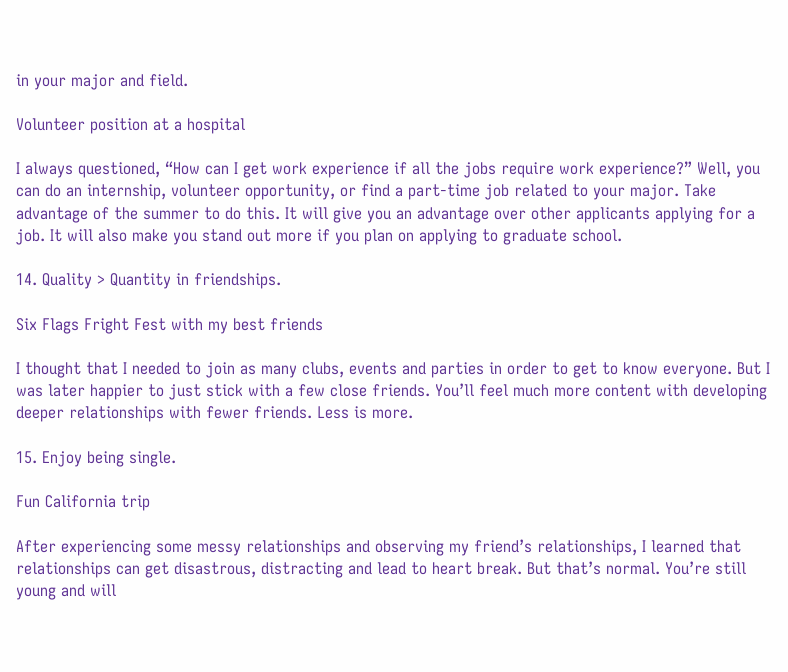in your major and field.

Volunteer position at a hospital

I always questioned, “How can I get work experience if all the jobs require work experience?” Well, you can do an internship, volunteer opportunity, or find a part-time job related to your major. Take advantage of the summer to do this. It will give you an advantage over other applicants applying for a job. It will also make you stand out more if you plan on applying to graduate school.

14. Quality > Quantity in friendships.

Six Flags Fright Fest with my best friends

I thought that I needed to join as many clubs, events and parties in order to get to know everyone. But I was later happier to just stick with a few close friends. You’ll feel much more content with developing deeper relationships with fewer friends. Less is more.

15. Enjoy being single.

Fun California trip

After experiencing some messy relationships and observing my friend’s relationships, I learned that relationships can get disastrous, distracting and lead to heart break. But that’s normal. You’re still young and will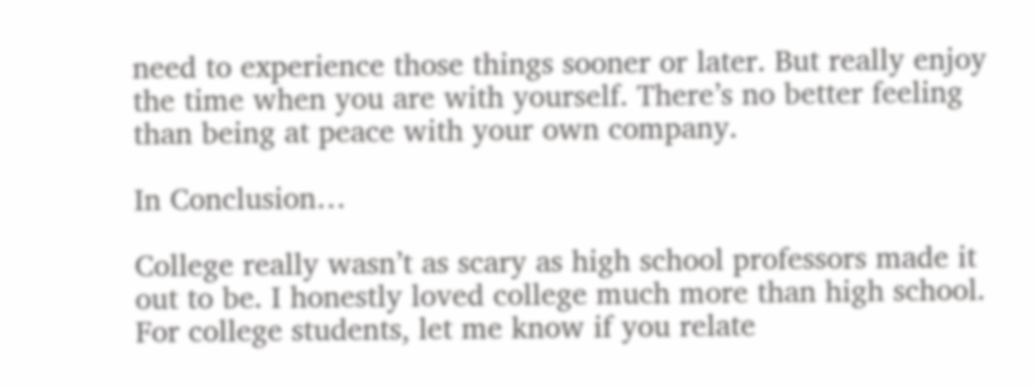need to experience those things sooner or later. But really enjoy the time when you are with yourself. There’s no better feeling than being at peace with your own company.

In Conclusion…

College really wasn’t as scary as high school professors made it out to be. I honestly loved college much more than high school. For college students, let me know if you relate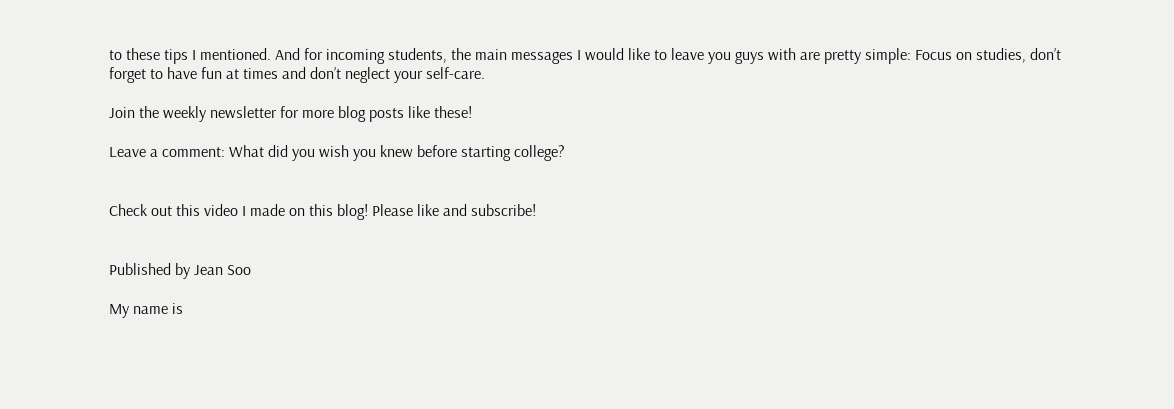to these tips I mentioned. And for incoming students, the main messages I would like to leave you guys with are pretty simple: Focus on studies, don’t forget to have fun at times and don’t neglect your self-care.

Join the weekly newsletter for more blog posts like these!

Leave a comment: What did you wish you knew before starting college?


Check out this video I made on this blog! Please like and subscribe!


Published by Jean Soo

My name is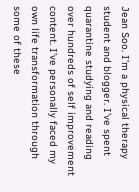Jean Soo. I’m a physical therapy student and blogger. I’ve spent quarantine studying and reading over hundreds of self improvement content. I’ve personally faced my own life transformation through some of these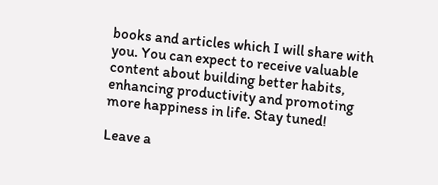books and articles which I will share with you. You can expect to receive valuable content about building better habits, enhancing productivity and promoting more happiness in life. Stay tuned!

Leave a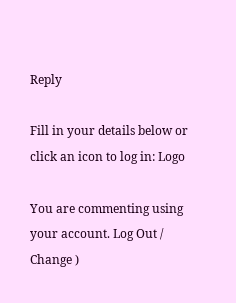Reply

Fill in your details below or click an icon to log in: Logo

You are commenting using your account. Log Out /  Change )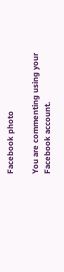Facebook photo

You are commenting using your Facebook account.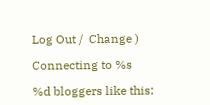Log Out /  Change )

Connecting to %s

%d bloggers like this: